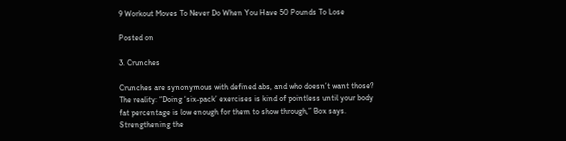9 Workout Moves To Never Do When You Have 50 Pounds To Lose

Posted on

3. Crunches

Crunches are synonymous with defined abs, and who doesn’t want those? The reality: “Doing ‘six-pack’ exercises is kind of pointless until your body fat percentage is low enough for them to show through,” Box says. Strengthening the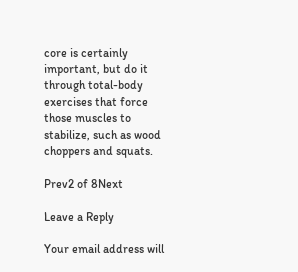core is certainly important, but do it through total-body exercises that force those muscles to stabilize, such as wood choppers and squats.

Prev2 of 8Next

Leave a Reply

Your email address will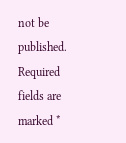not be published. Required fields are marked *